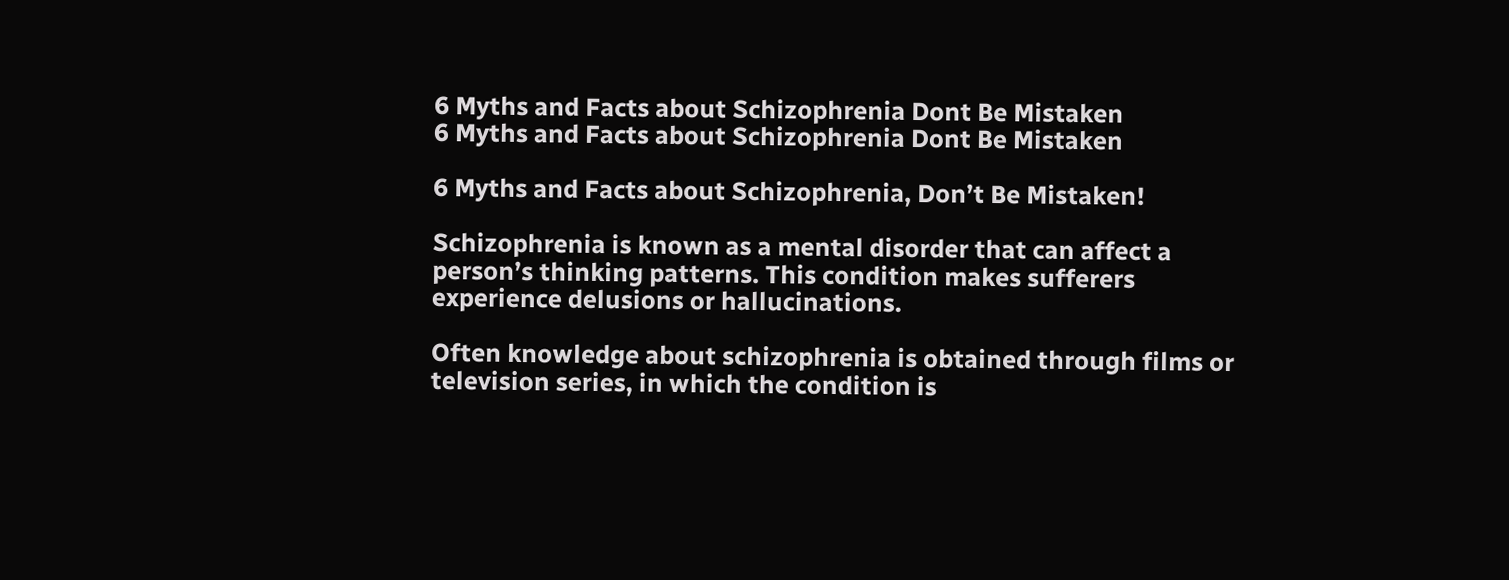6 Myths and Facts about Schizophrenia Dont Be Mistaken
6 Myths and Facts about Schizophrenia Dont Be Mistaken

6 Myths and Facts about Schizophrenia, Don’t Be Mistaken!

Schizophrenia is known as a mental disorder that can affect a person’s thinking patterns. This condition makes sufferers experience delusions or hallucinations.

Often knowledge about schizophrenia is obtained through films or television series, in which the condition is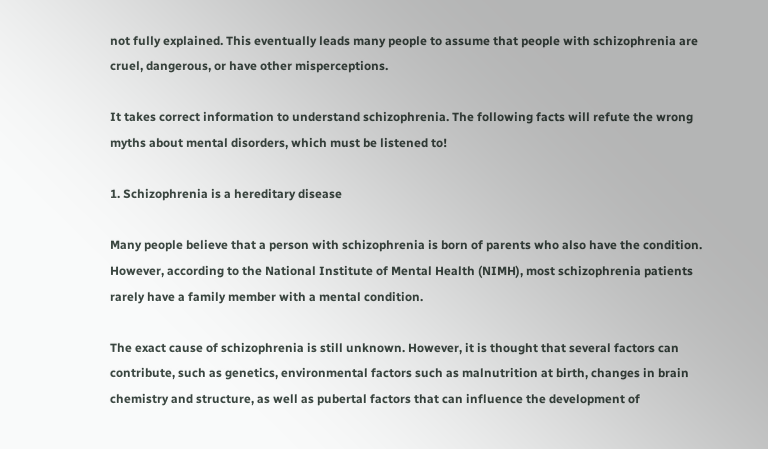not fully explained. This eventually leads many people to assume that people with schizophrenia are cruel, dangerous, or have other misperceptions.

It takes correct information to understand schizophrenia. The following facts will refute the wrong myths about mental disorders, which must be listened to!

1. Schizophrenia is a hereditary disease

Many people believe that a person with schizophrenia is born of parents who also have the condition. However, according to the National Institute of Mental Health (NIMH), most schizophrenia patients rarely have a family member with a mental condition.

The exact cause of schizophrenia is still unknown. However, it is thought that several factors can contribute, such as genetics, environmental factors such as malnutrition at birth, changes in brain chemistry and structure, as well as pubertal factors that can influence the development of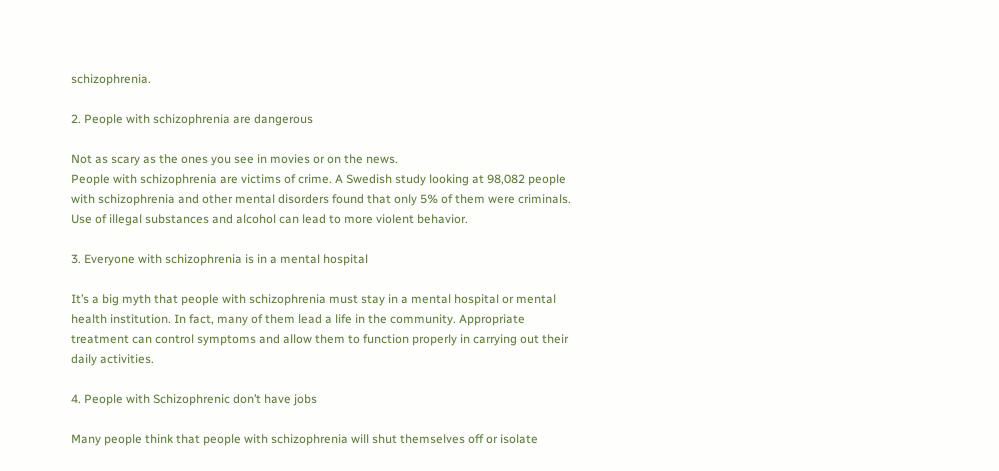schizophrenia.

2. People with schizophrenia are dangerous

Not as scary as the ones you see in movies or on the news.
People with schizophrenia are victims of crime. A Swedish study looking at 98,082 people with schizophrenia and other mental disorders found that only 5% of them were criminals. Use of illegal substances and alcohol can lead to more violent behavior.

3. Everyone with schizophrenia is in a mental hospital

It’s a big myth that people with schizophrenia must stay in a mental hospital or mental health institution. In fact, many of them lead a life in the community. Appropriate treatment can control symptoms and allow them to function properly in carrying out their daily activities.

4. People with Schizophrenic don’t have jobs

Many people think that people with schizophrenia will shut themselves off or isolate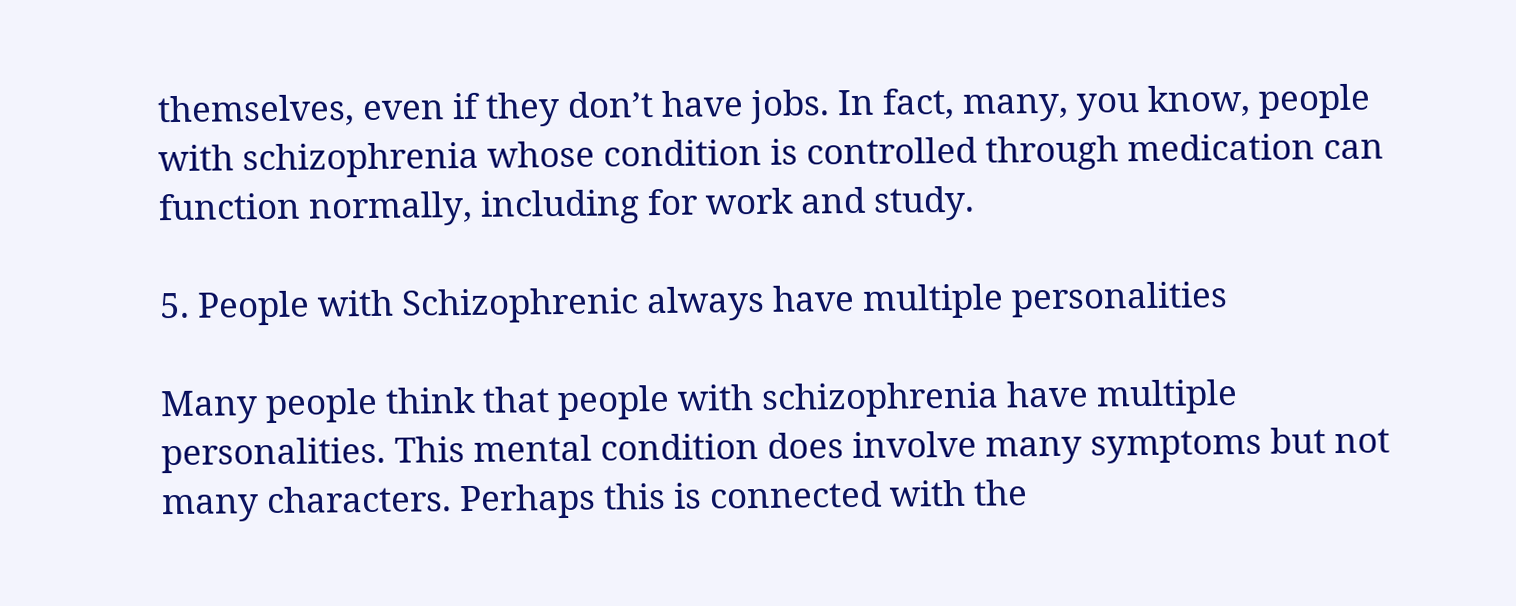themselves, even if they don’t have jobs. In fact, many, you know, people with schizophrenia whose condition is controlled through medication can function normally, including for work and study.

5. People with Schizophrenic always have multiple personalities

Many people think that people with schizophrenia have multiple personalities. This mental condition does involve many symptoms but not many characters. Perhaps this is connected with the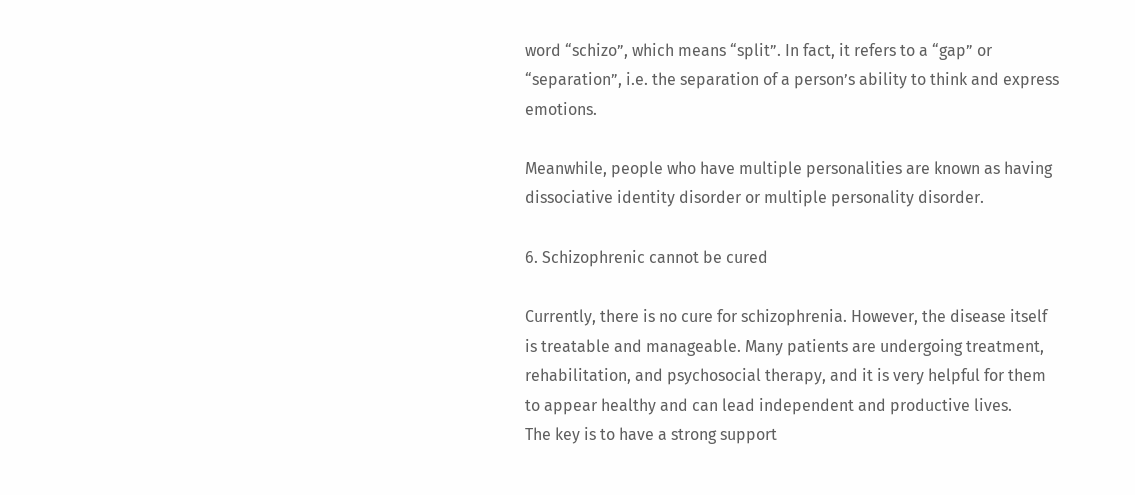word “schizo”, which means “split”. In fact, it refers to a “gap” or “separation”, i.e. the separation of a person’s ability to think and express emotions.

Meanwhile, people who have multiple personalities are known as having dissociative identity disorder or multiple personality disorder.

6. Schizophrenic cannot be cured

Currently, there is no cure for schizophrenia. However, the disease itself is treatable and manageable. Many patients are undergoing treatment, rehabilitation, and psychosocial therapy, and it is very helpful for them to appear healthy and can lead independent and productive lives.
The key is to have a strong support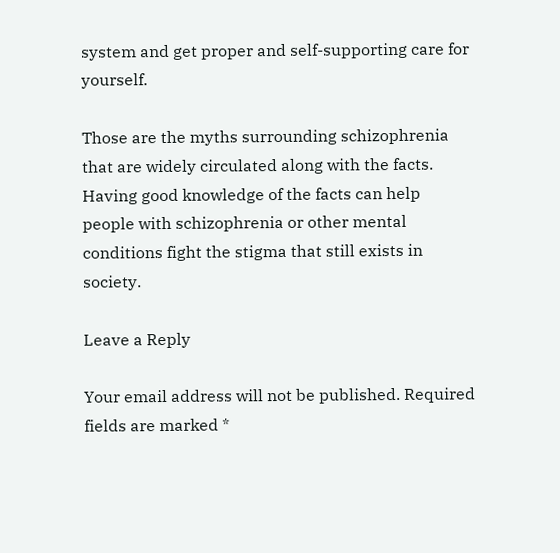system and get proper and self-supporting care for yourself.

Those are the myths surrounding schizophrenia that are widely circulated along with the facts. Having good knowledge of the facts can help people with schizophrenia or other mental conditions fight the stigma that still exists in society.

Leave a Reply

Your email address will not be published. Required fields are marked *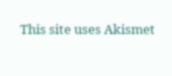This site uses Akismet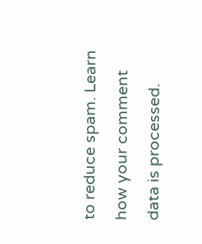to reduce spam. Learn how your comment data is processed.